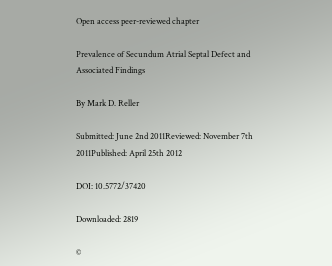Open access peer-reviewed chapter

Prevalence of Secundum Atrial Septal Defect and Associated Findings

By Mark D. Reller

Submitted: June 2nd 2011Reviewed: November 7th 2011Published: April 25th 2012

DOI: 10.5772/37420

Downloaded: 2819

©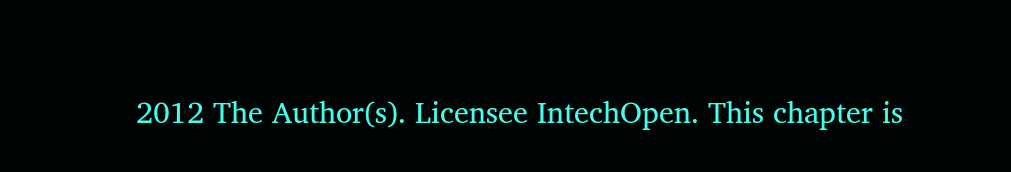2012 The Author(s). Licensee IntechOpen. This chapter is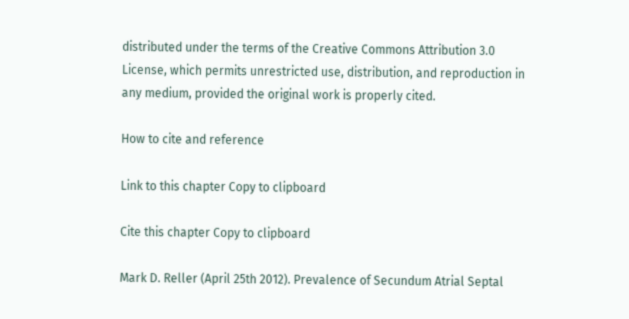distributed under the terms of the Creative Commons Attribution 3.0 License, which permits unrestricted use, distribution, and reproduction in any medium, provided the original work is properly cited.

How to cite and reference

Link to this chapter Copy to clipboard

Cite this chapter Copy to clipboard

Mark D. Reller (April 25th 2012). Prevalence of Secundum Atrial Septal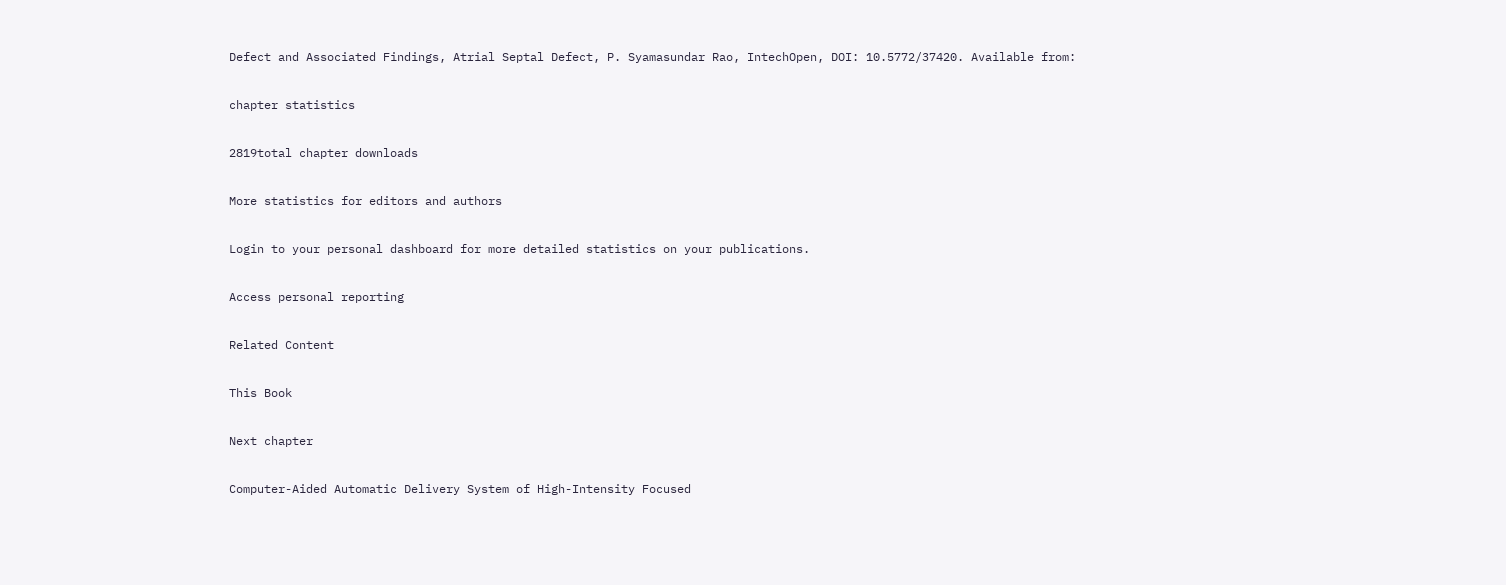Defect and Associated Findings, Atrial Septal Defect, P. Syamasundar Rao, IntechOpen, DOI: 10.5772/37420. Available from:

chapter statistics

2819total chapter downloads

More statistics for editors and authors

Login to your personal dashboard for more detailed statistics on your publications.

Access personal reporting

Related Content

This Book

Next chapter

Computer-Aided Automatic Delivery System of High-Intensity Focused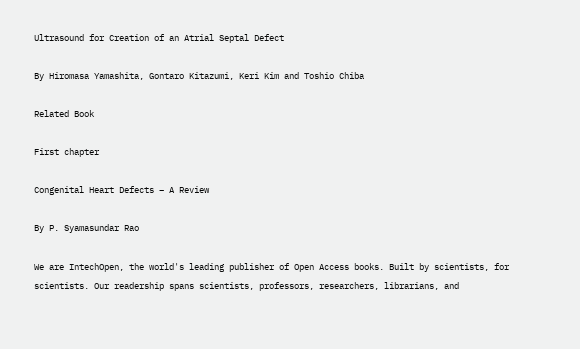Ultrasound for Creation of an Atrial Septal Defect

By Hiromasa Yamashita, Gontaro Kitazumi, Keri Kim and Toshio Chiba

Related Book

First chapter

Congenital Heart Defects – A Review

By P. Syamasundar Rao

We are IntechOpen, the world's leading publisher of Open Access books. Built by scientists, for scientists. Our readership spans scientists, professors, researchers, librarians, and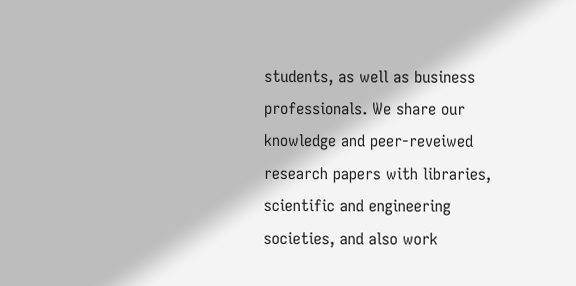students, as well as business professionals. We share our knowledge and peer-reveiwed research papers with libraries, scientific and engineering societies, and also work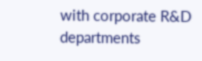with corporate R&D departments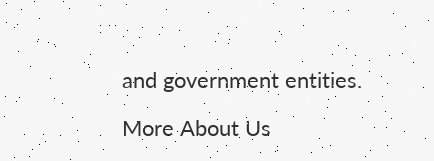and government entities.

More About Us